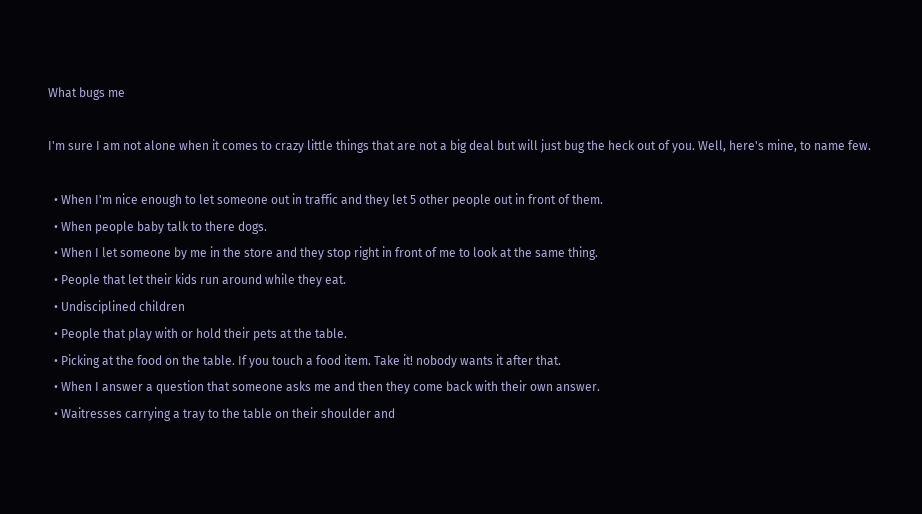What bugs me

I'm sure I am not alone when it comes to crazy little things that are not a big deal but will just bug the heck out of you. Well, here's mine, to name few.

  • When I'm nice enough to let someone out in traffic and they let 5 other people out in front of them.
  • When people baby talk to there dogs.
  • When I let someone by me in the store and they stop right in front of me to look at the same thing.
  • People that let their kids run around while they eat.
  • Undisciplined children
  • People that play with or hold their pets at the table.
  • Picking at the food on the table. If you touch a food item. Take it! nobody wants it after that.
  • When I answer a question that someone asks me and then they come back with their own answer.
  • Waitresses carrying a tray to the table on their shoulder and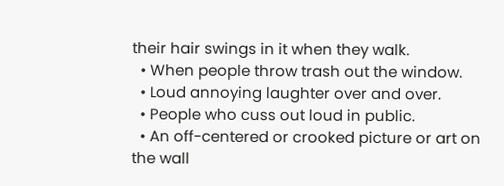their hair swings in it when they walk.
  • When people throw trash out the window.
  • Loud annoying laughter over and over.
  • People who cuss out loud in public.
  • An off-centered or crooked picture or art on the wall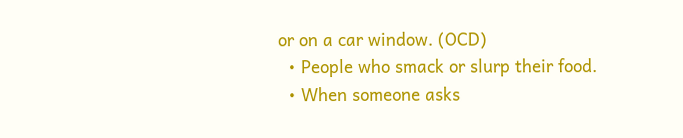or on a car window. (OCD)
  • People who smack or slurp their food.
  • When someone asks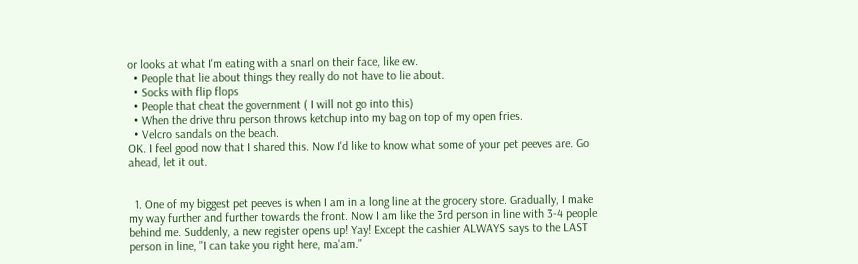or looks at what I'm eating with a snarl on their face, like ew.
  • People that lie about things they really do not have to lie about.
  • Socks with flip flops
  • People that cheat the government ( I will not go into this)
  • When the drive thru person throws ketchup into my bag on top of my open fries.
  • Velcro sandals on the beach.
OK. I feel good now that I shared this. Now I'd like to know what some of your pet peeves are. Go ahead, let it out.


  1. One of my biggest pet peeves is when I am in a long line at the grocery store. Gradually, I make my way further and further towards the front. Now I am like the 3rd person in line with 3-4 people behind me. Suddenly, a new register opens up! Yay! Except the cashier ALWAYS says to the LAST person in line, "I can take you right here, ma'am."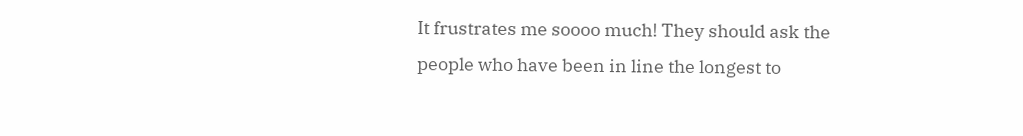It frustrates me soooo much! They should ask the people who have been in line the longest to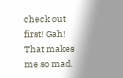check out first! Gah! That makes me so mad.